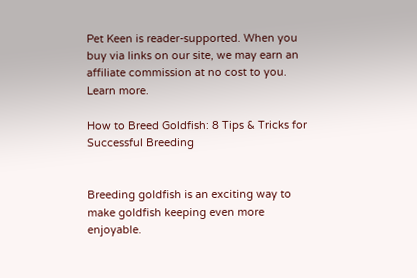Pet Keen is reader-supported. When you buy via links on our site, we may earn an affiliate commission at no cost to you. Learn more.

How to Breed Goldfish: 8 Tips & Tricks for Successful Breeding


Breeding goldfish is an exciting way to make goldfish keeping even more enjoyable.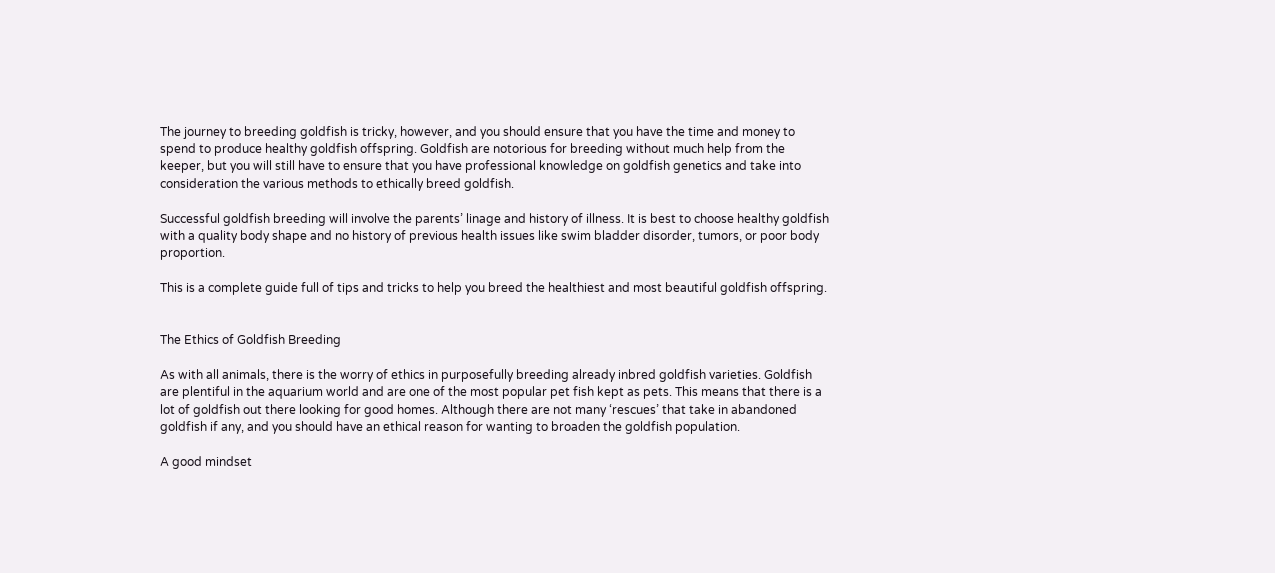The journey to breeding goldfish is tricky, however, and you should ensure that you have the time and money to spend to produce healthy goldfish offspring. Goldfish are notorious for breeding without much help from the keeper, but you will still have to ensure that you have professional knowledge on goldfish genetics and take into consideration the various methods to ethically breed goldfish.

Successful goldfish breeding will involve the parents’ linage and history of illness. It is best to choose healthy goldfish with a quality body shape and no history of previous health issues like swim bladder disorder, tumors, or poor body proportion.

This is a complete guide full of tips and tricks to help you breed the healthiest and most beautiful goldfish offspring.


The Ethics of Goldfish Breeding

As with all animals, there is the worry of ethics in purposefully breeding already inbred goldfish varieties. Goldfish are plentiful in the aquarium world and are one of the most popular pet fish kept as pets. This means that there is a lot of goldfish out there looking for good homes. Although there are not many ‘rescues’ that take in abandoned goldfish if any, and you should have an ethical reason for wanting to broaden the goldfish population.

A good mindset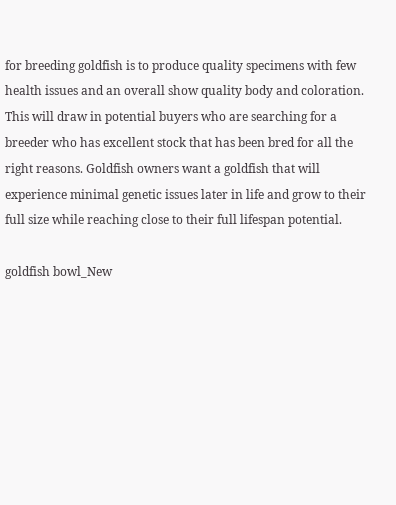for breeding goldfish is to produce quality specimens with few health issues and an overall show quality body and coloration. This will draw in potential buyers who are searching for a breeder who has excellent stock that has been bred for all the right reasons. Goldfish owners want a goldfish that will experience minimal genetic issues later in life and grow to their full size while reaching close to their full lifespan potential.

goldfish bowl_New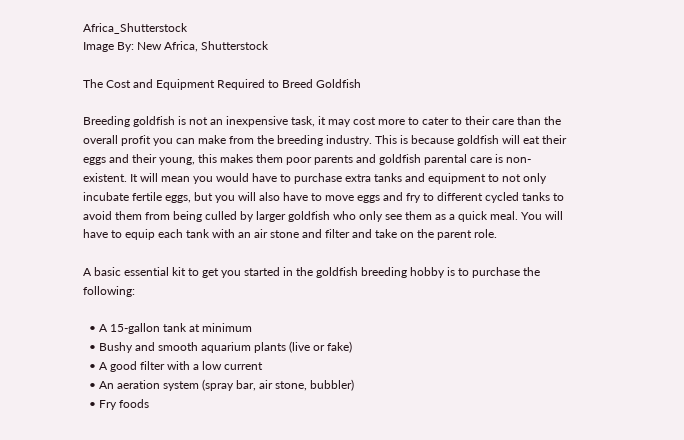Africa_Shutterstock
Image By: New Africa, Shutterstock

The Cost and Equipment Required to Breed Goldfish

Breeding goldfish is not an inexpensive task, it may cost more to cater to their care than the overall profit you can make from the breeding industry. This is because goldfish will eat their eggs and their young, this makes them poor parents and goldfish parental care is non-existent. It will mean you would have to purchase extra tanks and equipment to not only incubate fertile eggs, but you will also have to move eggs and fry to different cycled tanks to avoid them from being culled by larger goldfish who only see them as a quick meal. You will have to equip each tank with an air stone and filter and take on the parent role.

A basic essential kit to get you started in the goldfish breeding hobby is to purchase the following:

  • A 15-gallon tank at minimum
  • Bushy and smooth aquarium plants (live or fake)
  • A good filter with a low current
  • An aeration system (spray bar, air stone, bubbler)
  • Fry foods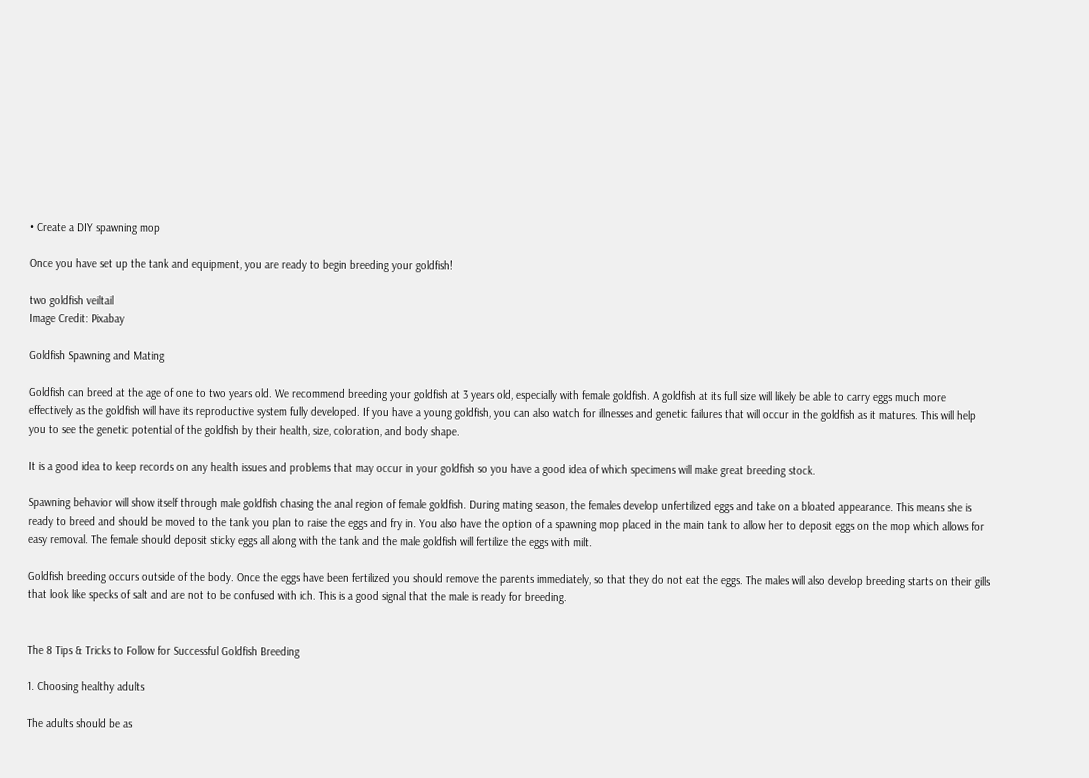• Create a DIY spawning mop

Once you have set up the tank and equipment, you are ready to begin breeding your goldfish!

two goldfish veiltail
Image Credit: Pixabay

Goldfish Spawning and Mating

Goldfish can breed at the age of one to two years old. We recommend breeding your goldfish at 3 years old, especially with female goldfish. A goldfish at its full size will likely be able to carry eggs much more effectively as the goldfish will have its reproductive system fully developed. If you have a young goldfish, you can also watch for illnesses and genetic failures that will occur in the goldfish as it matures. This will help you to see the genetic potential of the goldfish by their health, size, coloration, and body shape.

It is a good idea to keep records on any health issues and problems that may occur in your goldfish so you have a good idea of which specimens will make great breeding stock.

Spawning behavior will show itself through male goldfish chasing the anal region of female goldfish. During mating season, the females develop unfertilized eggs and take on a bloated appearance. This means she is ready to breed and should be moved to the tank you plan to raise the eggs and fry in. You also have the option of a spawning mop placed in the main tank to allow her to deposit eggs on the mop which allows for easy removal. The female should deposit sticky eggs all along with the tank and the male goldfish will fertilize the eggs with milt.

Goldfish breeding occurs outside of the body. Once the eggs have been fertilized you should remove the parents immediately, so that they do not eat the eggs. The males will also develop breeding starts on their gills that look like specks of salt and are not to be confused with ich. This is a good signal that the male is ready for breeding.


The 8 Tips & Tricks to Follow for Successful Goldfish Breeding

1. Choosing healthy adults

The adults should be as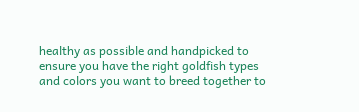healthy as possible and handpicked to ensure you have the right goldfish types and colors you want to breed together to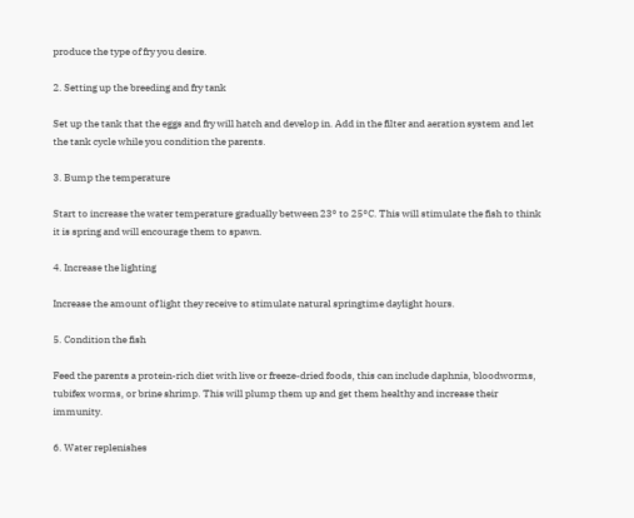produce the type of fry you desire.

2. Setting up the breeding and fry tank

Set up the tank that the eggs and fry will hatch and develop in. Add in the filter and aeration system and let the tank cycle while you condition the parents.

3. Bump the temperature

Start to increase the water temperature gradually between 23° to 25°C. This will stimulate the fish to think it is spring and will encourage them to spawn.

4. Increase the lighting

Increase the amount of light they receive to stimulate natural springtime daylight hours.

5. Condition the fish

Feed the parents a protein-rich diet with live or freeze-dried foods, this can include daphnia, bloodworms, tubifex worms, or brine shrimp. This will plump them up and get them healthy and increase their immunity.

6. Water replenishes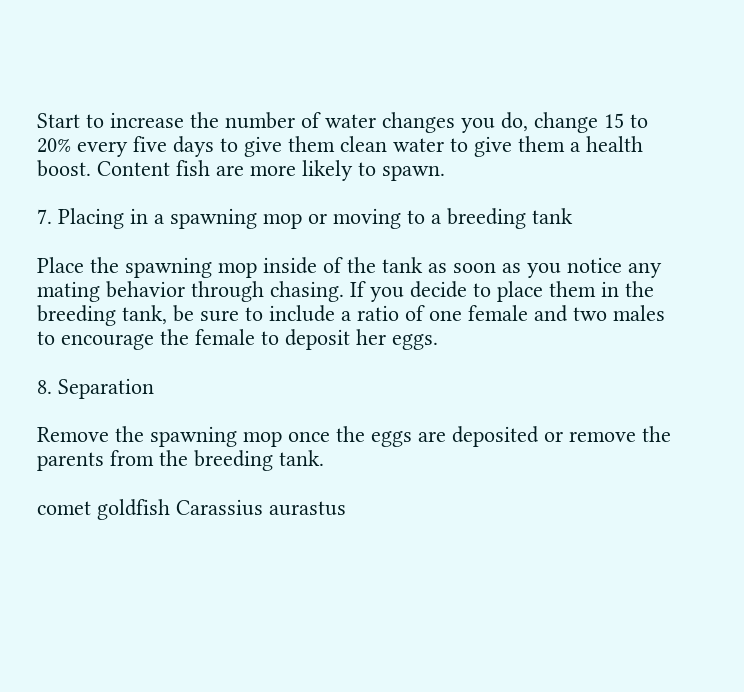Start to increase the number of water changes you do, change 15 to 20% every five days to give them clean water to give them a health boost. Content fish are more likely to spawn.

7. Placing in a spawning mop or moving to a breeding tank

Place the spawning mop inside of the tank as soon as you notice any mating behavior through chasing. If you decide to place them in the breeding tank, be sure to include a ratio of one female and two males to encourage the female to deposit her eggs.

8. Separation

Remove the spawning mop once the eggs are deposited or remove the parents from the breeding tank.

comet goldfish Carassius aurastus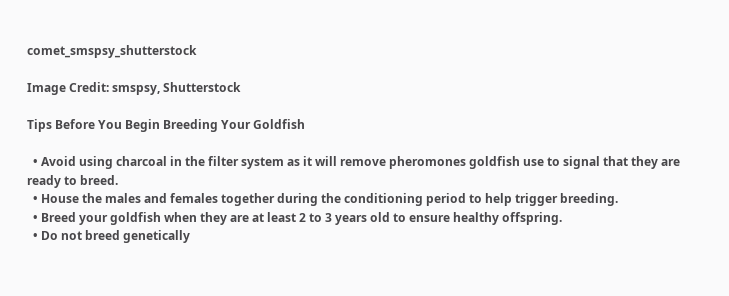comet_smspsy_shutterstock

Image Credit: smspsy, Shutterstock

Tips Before You Begin Breeding Your Goldfish

  • Avoid using charcoal in the filter system as it will remove pheromones goldfish use to signal that they are ready to breed.
  • House the males and females together during the conditioning period to help trigger breeding.
  • Breed your goldfish when they are at least 2 to 3 years old to ensure healthy offspring.
  • Do not breed genetically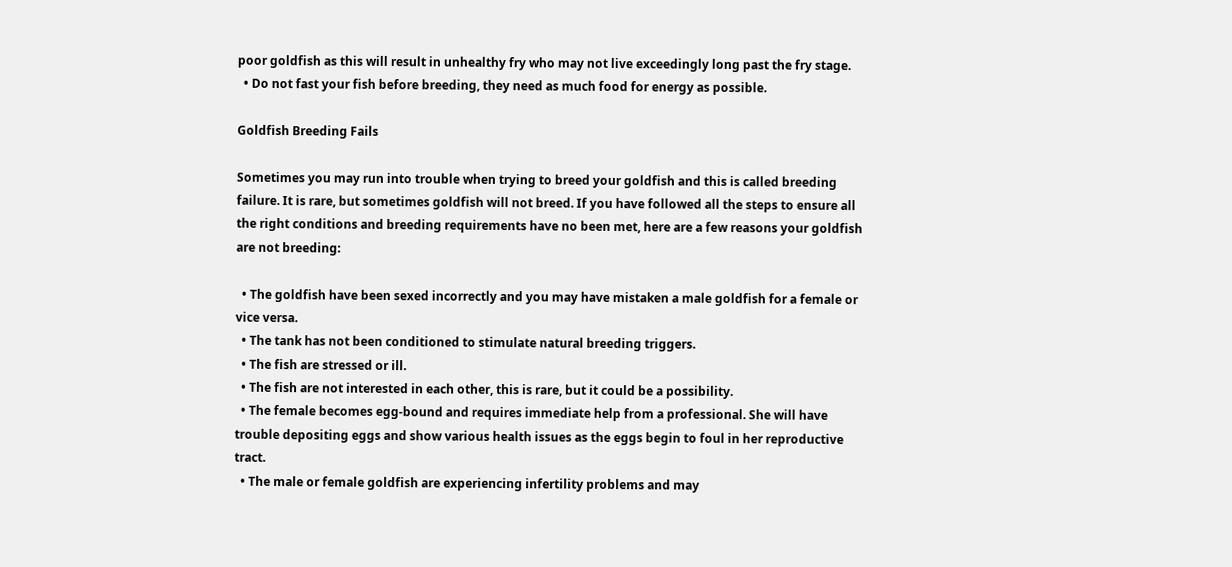poor goldfish as this will result in unhealthy fry who may not live exceedingly long past the fry stage.
  • Do not fast your fish before breeding, they need as much food for energy as possible.

Goldfish Breeding Fails

Sometimes you may run into trouble when trying to breed your goldfish and this is called breeding failure. It is rare, but sometimes goldfish will not breed. If you have followed all the steps to ensure all the right conditions and breeding requirements have no been met, here are a few reasons your goldfish are not breeding:

  • The goldfish have been sexed incorrectly and you may have mistaken a male goldfish for a female or vice versa.
  • The tank has not been conditioned to stimulate natural breeding triggers.
  • The fish are stressed or ill.
  • The fish are not interested in each other, this is rare, but it could be a possibility.
  • The female becomes egg-bound and requires immediate help from a professional. She will have trouble depositing eggs and show various health issues as the eggs begin to foul in her reproductive tract.
  • The male or female goldfish are experiencing infertility problems and may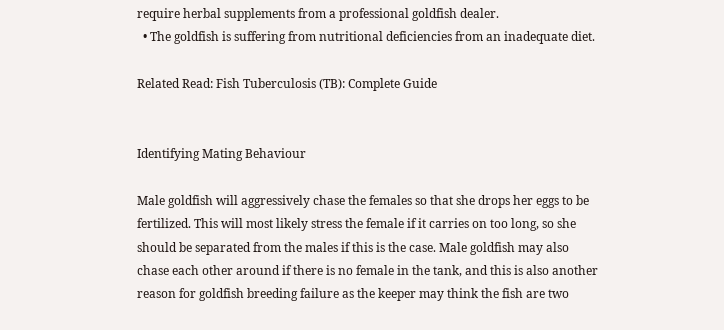require herbal supplements from a professional goldfish dealer.
  • The goldfish is suffering from nutritional deficiencies from an inadequate diet.

Related Read: Fish Tuberculosis (TB): Complete Guide


Identifying Mating Behaviour

Male goldfish will aggressively chase the females so that she drops her eggs to be fertilized. This will most likely stress the female if it carries on too long, so she should be separated from the males if this is the case. Male goldfish may also chase each other around if there is no female in the tank, and this is also another reason for goldfish breeding failure as the keeper may think the fish are two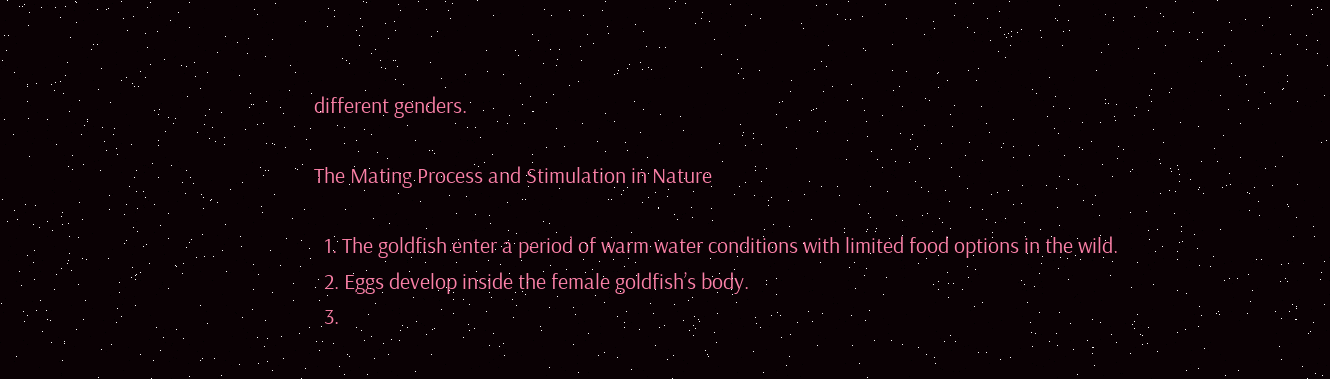different genders.

The Mating Process and Stimulation in Nature

  1. The goldfish enter a period of warm water conditions with limited food options in the wild.
  2. Eggs develop inside the female goldfish’s body.
  3.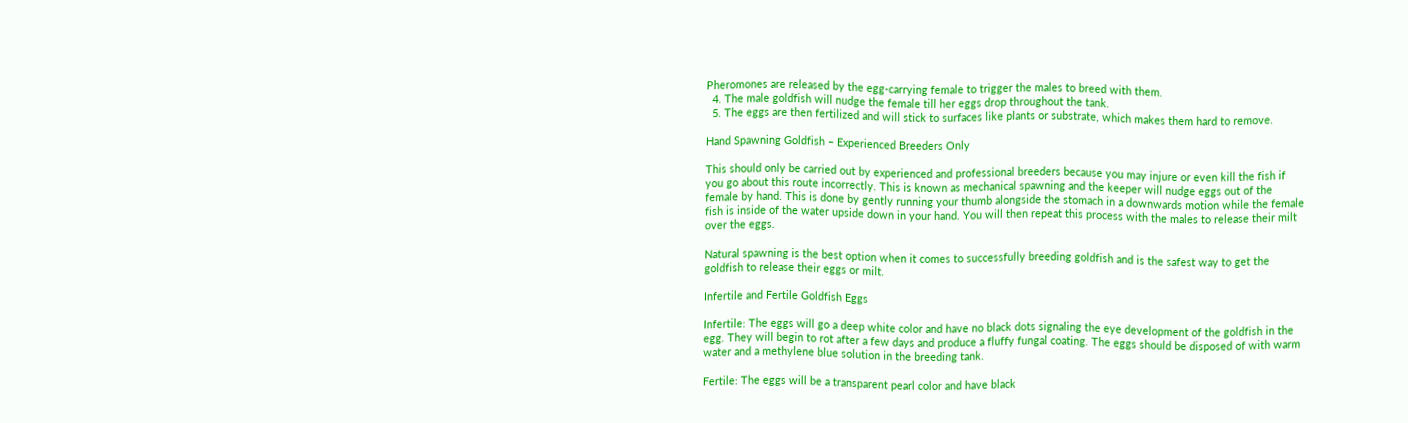Pheromones are released by the egg-carrying female to trigger the males to breed with them.
  4. The male goldfish will nudge the female till her eggs drop throughout the tank.
  5. The eggs are then fertilized and will stick to surfaces like plants or substrate, which makes them hard to remove.

Hand Spawning Goldfish – Experienced Breeders Only

This should only be carried out by experienced and professional breeders because you may injure or even kill the fish if you go about this route incorrectly. This is known as mechanical spawning and the keeper will nudge eggs out of the female by hand. This is done by gently running your thumb alongside the stomach in a downwards motion while the female fish is inside of the water upside down in your hand. You will then repeat this process with the males to release their milt over the eggs.

Natural spawning is the best option when it comes to successfully breeding goldfish and is the safest way to get the goldfish to release their eggs or milt.

Infertile and Fertile Goldfish Eggs

Infertile: The eggs will go a deep white color and have no black dots signaling the eye development of the goldfish in the egg. They will begin to rot after a few days and produce a fluffy fungal coating. The eggs should be disposed of with warm water and a methylene blue solution in the breeding tank.

Fertile: The eggs will be a transparent pearl color and have black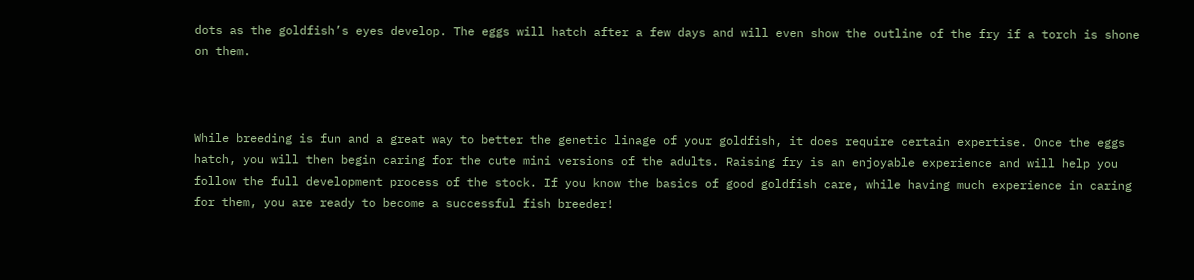dots as the goldfish’s eyes develop. The eggs will hatch after a few days and will even show the outline of the fry if a torch is shone on them.



While breeding is fun and a great way to better the genetic linage of your goldfish, it does require certain expertise. Once the eggs hatch, you will then begin caring for the cute mini versions of the adults. Raising fry is an enjoyable experience and will help you follow the full development process of the stock. If you know the basics of good goldfish care, while having much experience in caring for them, you are ready to become a successful fish breeder!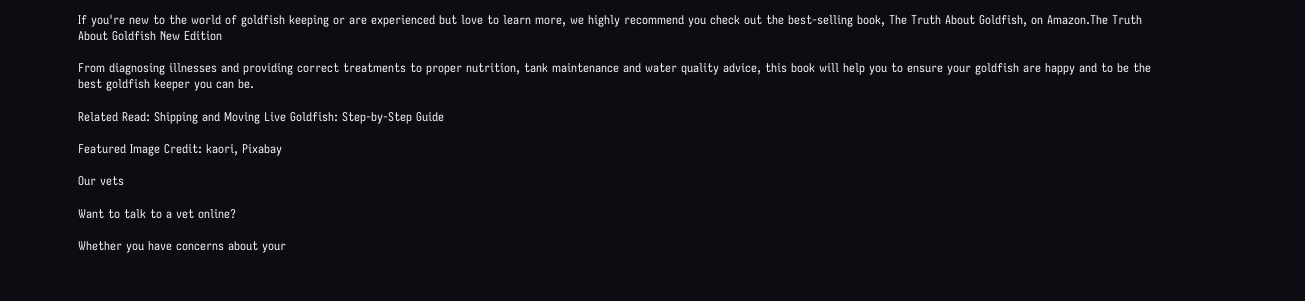If you're new to the world of goldfish keeping or are experienced but love to learn more, we highly recommend you check out the best-selling book, The Truth About Goldfish, on Amazon.The Truth About Goldfish New Edition

From diagnosing illnesses and providing correct treatments to proper nutrition, tank maintenance and water quality advice, this book will help you to ensure your goldfish are happy and to be the best goldfish keeper you can be.

Related Read: Shipping and Moving Live Goldfish: Step-by-Step Guide

Featured Image Credit: kaori, Pixabay

Our vets

Want to talk to a vet online?

Whether you have concerns about your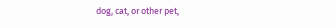dog, cat, or other pet,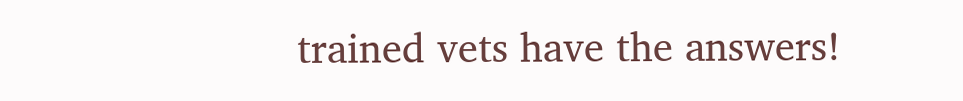trained vets have the answers!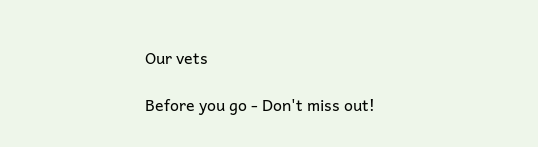Our vets

Before you go - Don't miss out!